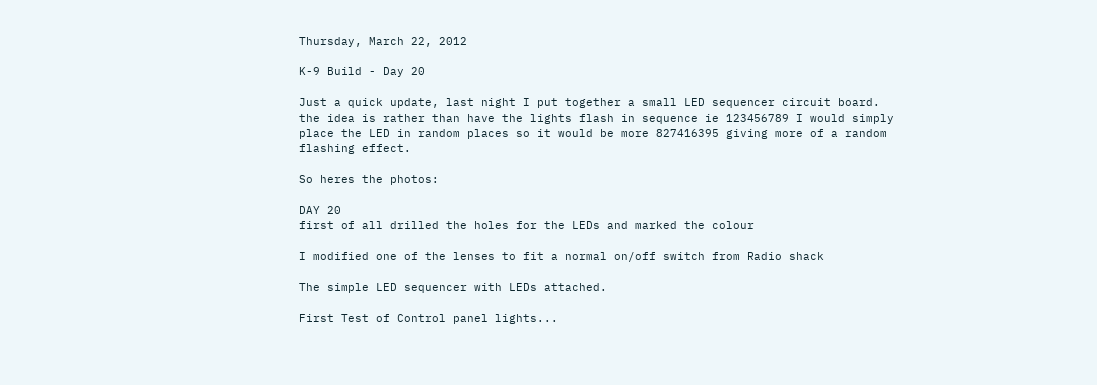Thursday, March 22, 2012

K-9 Build - Day 20

Just a quick update, last night I put together a small LED sequencer circuit board.  the idea is rather than have the lights flash in sequence ie 123456789 I would simply place the LED in random places so it would be more 827416395 giving more of a random flashing effect.

So heres the photos:

DAY 20
first of all drilled the holes for the LEDs and marked the colour

I modified one of the lenses to fit a normal on/off switch from Radio shack

The simple LED sequencer with LEDs attached.

First Test of Control panel lights...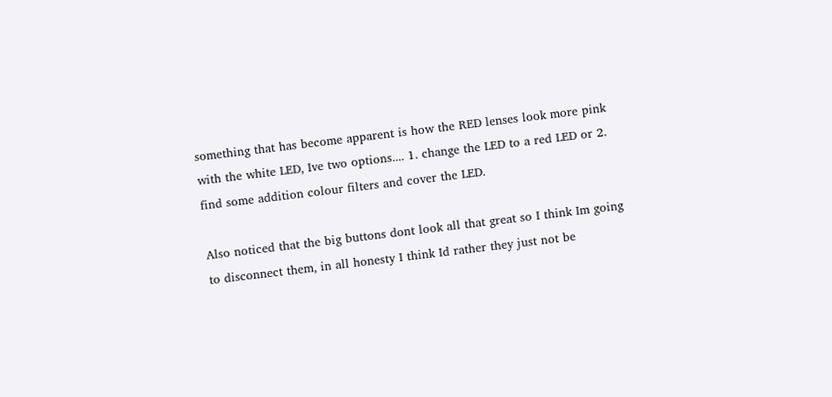something that has become apparent is how the RED lenses look more pink with the white LED, Ive two options.... 1. change the LED to a red LED or 2. find some addition colour filters and cover the LED.

Also noticed that the big buttons dont look all that great so I think Im going to disconnect them, in all honesty I think Id rather they just not be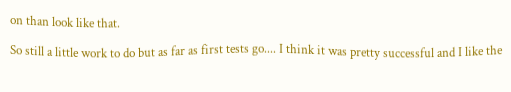on than look like that.

So still a little work to do but as far as first tests go.... I think it was pretty successful and I like the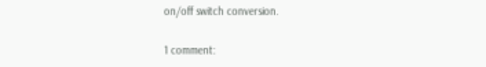on/off switch conversion.

1 comment: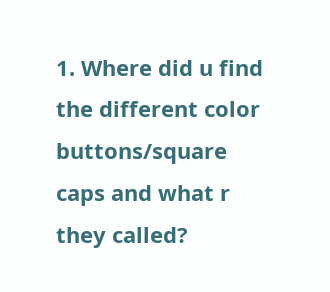1. Where did u find the different color buttons/square caps and what r they called?